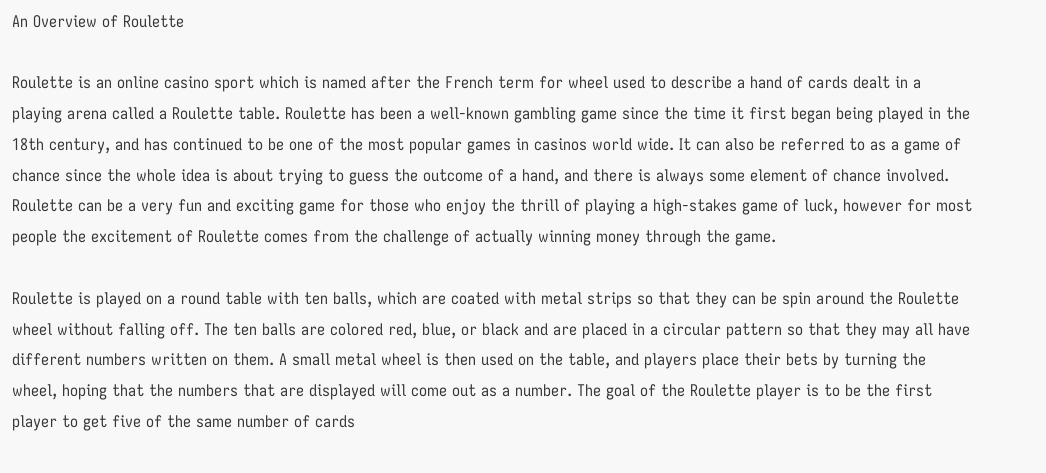An Overview of Roulette

Roulette is an online casino sport which is named after the French term for wheel used to describe a hand of cards dealt in a playing arena called a Roulette table. Roulette has been a well-known gambling game since the time it first began being played in the 18th century, and has continued to be one of the most popular games in casinos world wide. It can also be referred to as a game of chance since the whole idea is about trying to guess the outcome of a hand, and there is always some element of chance involved. Roulette can be a very fun and exciting game for those who enjoy the thrill of playing a high-stakes game of luck, however for most people the excitement of Roulette comes from the challenge of actually winning money through the game.

Roulette is played on a round table with ten balls, which are coated with metal strips so that they can be spin around the Roulette wheel without falling off. The ten balls are colored red, blue, or black and are placed in a circular pattern so that they may all have different numbers written on them. A small metal wheel is then used on the table, and players place their bets by turning the wheel, hoping that the numbers that are displayed will come out as a number. The goal of the Roulette player is to be the first player to get five of the same number of cards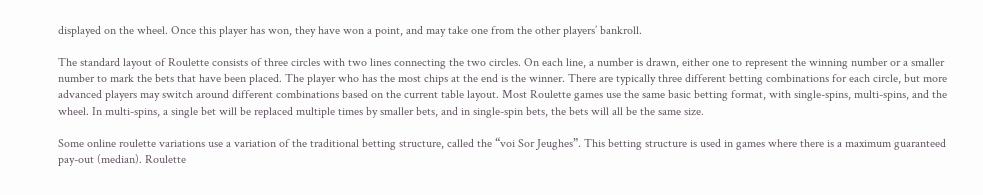displayed on the wheel. Once this player has won, they have won a point, and may take one from the other players’ bankroll.

The standard layout of Roulette consists of three circles with two lines connecting the two circles. On each line, a number is drawn, either one to represent the winning number or a smaller number to mark the bets that have been placed. The player who has the most chips at the end is the winner. There are typically three different betting combinations for each circle, but more advanced players may switch around different combinations based on the current table layout. Most Roulette games use the same basic betting format, with single-spins, multi-spins, and the wheel. In multi-spins, a single bet will be replaced multiple times by smaller bets, and in single-spin bets, the bets will all be the same size.

Some online roulette variations use a variation of the traditional betting structure, called the “voi Sor Jeughes”. This betting structure is used in games where there is a maximum guaranteed pay-out (median). Roulette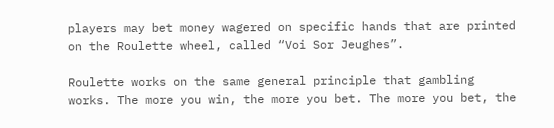players may bet money wagered on specific hands that are printed on the Roulette wheel, called “Voi Sor Jeughes”.

Roulette works on the same general principle that gambling works. The more you win, the more you bet. The more you bet, the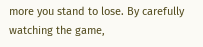more you stand to lose. By carefully watching the game,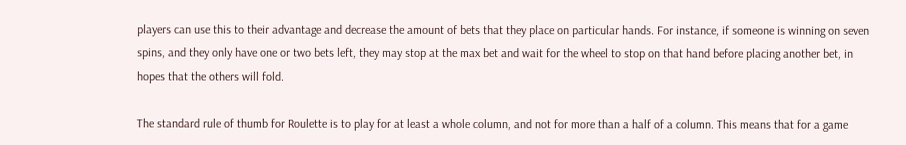players can use this to their advantage and decrease the amount of bets that they place on particular hands. For instance, if someone is winning on seven spins, and they only have one or two bets left, they may stop at the max bet and wait for the wheel to stop on that hand before placing another bet, in hopes that the others will fold.

The standard rule of thumb for Roulette is to play for at least a whole column, and not for more than a half of a column. This means that for a game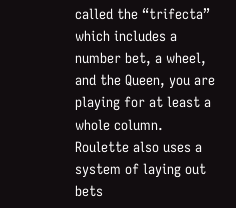called the “trifecta” which includes a number bet, a wheel, and the Queen, you are playing for at least a whole column. Roulette also uses a system of laying out bets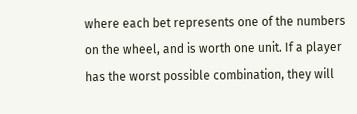where each bet represents one of the numbers on the wheel, and is worth one unit. If a player has the worst possible combination, they will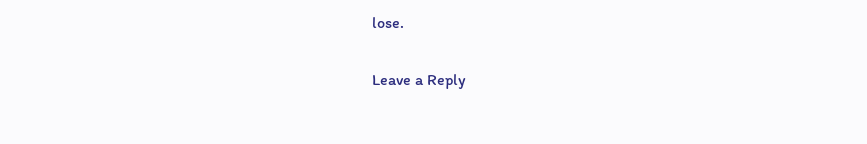lose.

Leave a Reply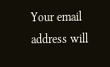Your email address will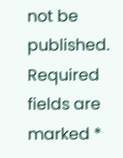not be published. Required fields are marked *